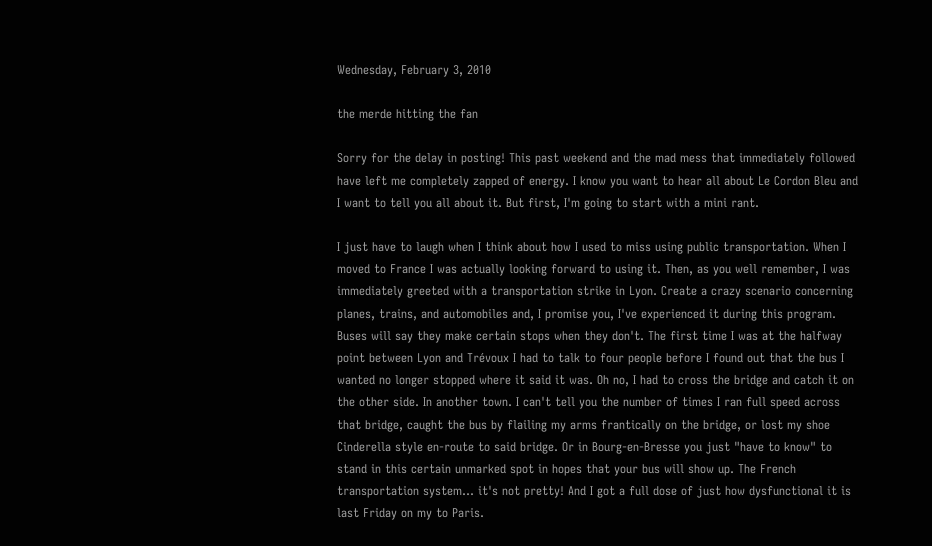Wednesday, February 3, 2010

the merde hitting the fan

Sorry for the delay in posting! This past weekend and the mad mess that immediately followed have left me completely zapped of energy. I know you want to hear all about Le Cordon Bleu and I want to tell you all about it. But first, I'm going to start with a mini rant.

I just have to laugh when I think about how I used to miss using public transportation. When I moved to France I was actually looking forward to using it. Then, as you well remember, I was immediately greeted with a transportation strike in Lyon. Create a crazy scenario concerning planes, trains, and automobiles and, I promise you, I've experienced it during this program. Buses will say they make certain stops when they don't. The first time I was at the halfway point between Lyon and Trévoux I had to talk to four people before I found out that the bus I wanted no longer stopped where it said it was. Oh no, I had to cross the bridge and catch it on the other side. In another town. I can't tell you the number of times I ran full speed across that bridge, caught the bus by flailing my arms frantically on the bridge, or lost my shoe Cinderella style en-route to said bridge. Or in Bourg-en-Bresse you just "have to know" to stand in this certain unmarked spot in hopes that your bus will show up. The French transportation system... it's not pretty! And I got a full dose of just how dysfunctional it is last Friday on my to Paris.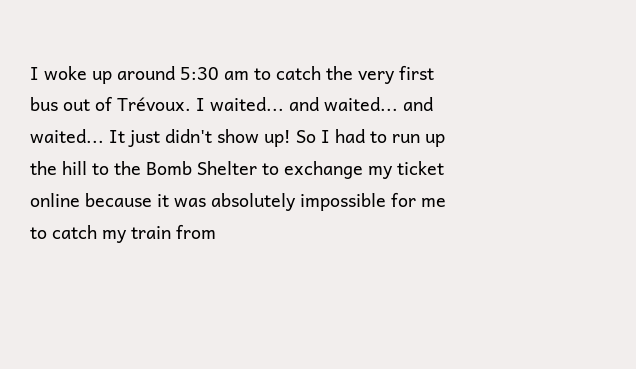I woke up around 5:30 am to catch the very first bus out of Trévoux. I waited... and waited... and waited... It just didn't show up! So I had to run up the hill to the Bomb Shelter to exchange my ticket online because it was absolutely impossible for me to catch my train from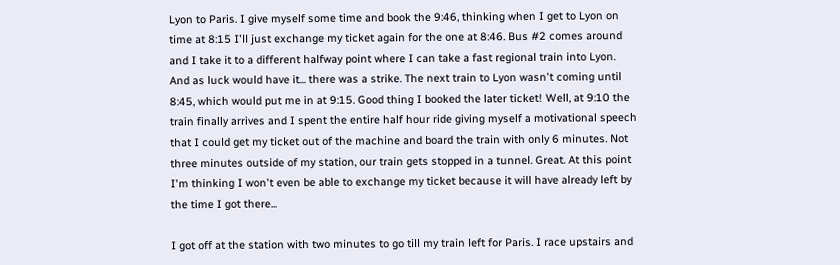Lyon to Paris. I give myself some time and book the 9:46, thinking when I get to Lyon on time at 8:15 I'll just exchange my ticket again for the one at 8:46. Bus #2 comes around and I take it to a different halfway point where I can take a fast regional train into Lyon. And as luck would have it... there was a strike. The next train to Lyon wasn't coming until 8:45, which would put me in at 9:15. Good thing I booked the later ticket! Well, at 9:10 the train finally arrives and I spent the entire half hour ride giving myself a motivational speech that I could get my ticket out of the machine and board the train with only 6 minutes. Not three minutes outside of my station, our train gets stopped in a tunnel. Great. At this point I'm thinking I won't even be able to exchange my ticket because it will have already left by the time I got there...

I got off at the station with two minutes to go till my train left for Paris. I race upstairs and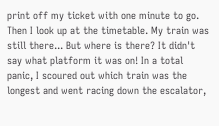print off my ticket with one minute to go. Then I look up at the timetable. My train was still there... But where is there? It didn't say what platform it was on! In a total panic, I scoured out which train was the longest and went racing down the escalator,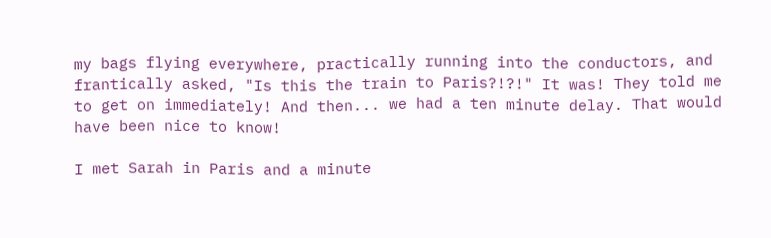my bags flying everywhere, practically running into the conductors, and frantically asked, "Is this the train to Paris?!?!" It was! They told me to get on immediately! And then... we had a ten minute delay. That would have been nice to know!

I met Sarah in Paris and a minute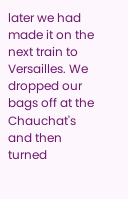later we had made it on the next train to Versailles. We dropped our bags off at the Chauchat's and then turned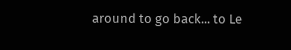around to go back... to Le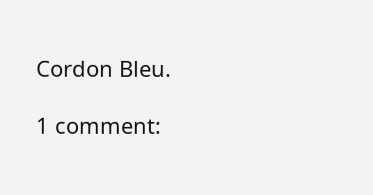Cordon Bleu.

1 comment: